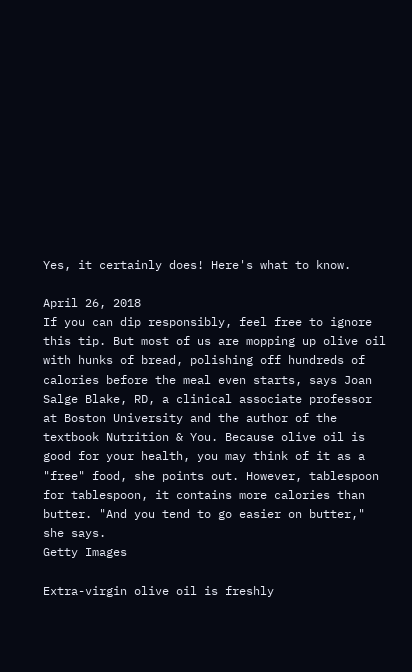Yes, it certainly does! Here's what to know.

April 26, 2018
If you can dip responsibly, feel free to ignore this tip. But most of us are mopping up olive oil with hunks of bread, polishing off hundreds of calories before the meal even starts, says Joan Salge Blake, RD, a clinical associate professor at Boston University and the author of the textbook Nutrition & You. Because olive oil is good for your health, you may think of it as a "free" food, she points out. However, tablespoon for tablespoon, it contains more calories than butter. "And you tend to go easier on butter," she says.
Getty Images

Extra-virgin olive oil is freshly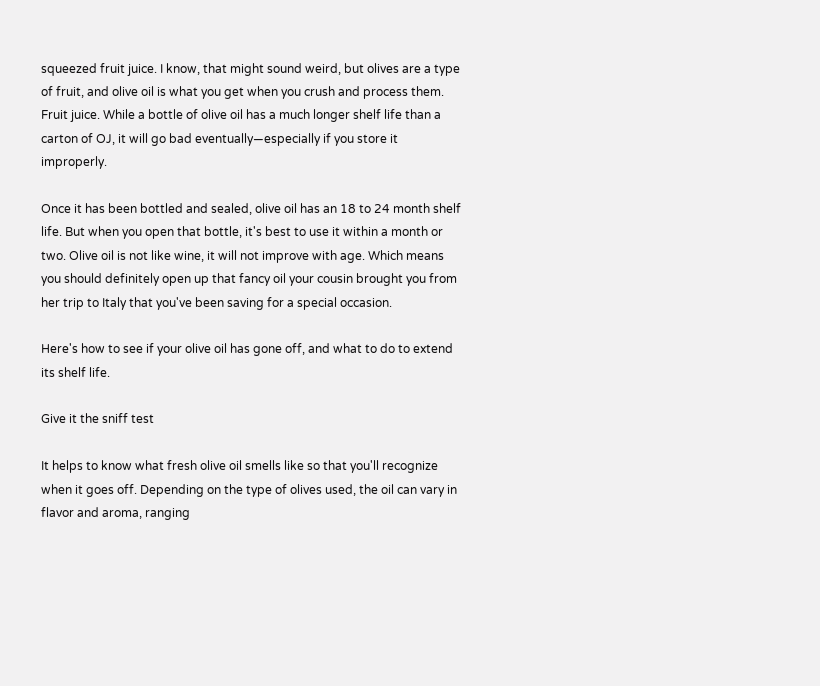squeezed fruit juice. I know, that might sound weird, but olives are a type of fruit, and olive oil is what you get when you crush and process them. Fruit juice. While a bottle of olive oil has a much longer shelf life than a carton of OJ, it will go bad eventually—especially if you store it improperly.

Once it has been bottled and sealed, olive oil has an 18 to 24 month shelf life. But when you open that bottle, it's best to use it within a month or two. Olive oil is not like wine, it will not improve with age. Which means you should definitely open up that fancy oil your cousin brought you from her trip to Italy that you've been saving for a special occasion.

Here's how to see if your olive oil has gone off, and what to do to extend its shelf life.

Give it the sniff test

It helps to know what fresh olive oil smells like so that you'll recognize when it goes off. Depending on the type of olives used, the oil can vary in flavor and aroma, ranging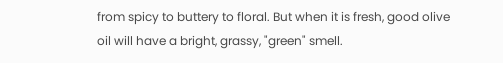from spicy to buttery to floral. But when it is fresh, good olive oil will have a bright, grassy, "green" smell.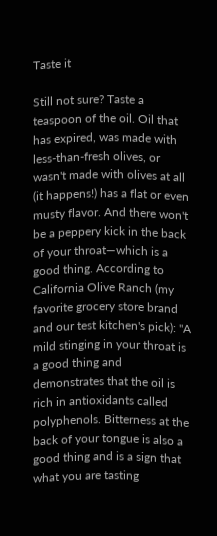Taste it

Still not sure? Taste a teaspoon of the oil. Oil that has expired, was made with less-than-fresh olives, or wasn't made with olives at all (it happens!) has a flat or even musty flavor. And there won't be a peppery kick in the back of your throat—which is a good thing. According to California Olive Ranch (my favorite grocery store brand and our test kitchen's pick): "A mild stinging in your throat is a good thing and demonstrates that the oil is rich in antioxidants called polyphenols. Bitterness at the back of your tongue is also a good thing and is a sign that what you are tasting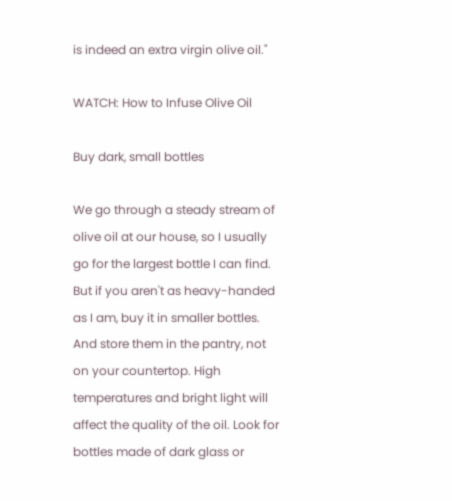is indeed an extra virgin olive oil."

WATCH: How to Infuse Olive Oil

Buy dark, small bottles

We go through a steady stream of olive oil at our house, so I usually go for the largest bottle I can find. But if you aren't as heavy-handed as I am, buy it in smaller bottles. And store them in the pantry, not on your countertop. High temperatures and bright light will affect the quality of the oil. Look for bottles made of dark glass or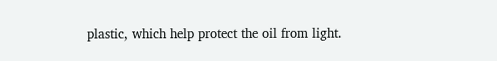plastic, which help protect the oil from light.